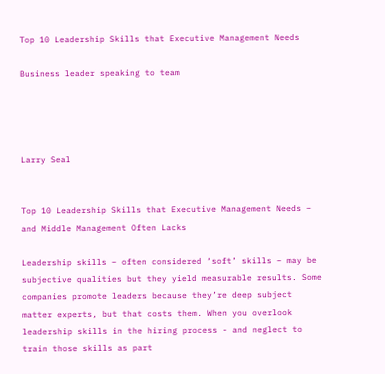Top 10 Leadership Skills that Executive Management Needs

Business leader speaking to team




Larry Seal


Top 10 Leadership Skills that Executive Management Needs – and Middle Management Often Lacks

Leadership skills – often considered ‘soft’ skills – may be subjective qualities but they yield measurable results. Some companies promote leaders because they’re deep subject matter experts, but that costs them. When you overlook leadership skills in the hiring process - and neglect to train those skills as part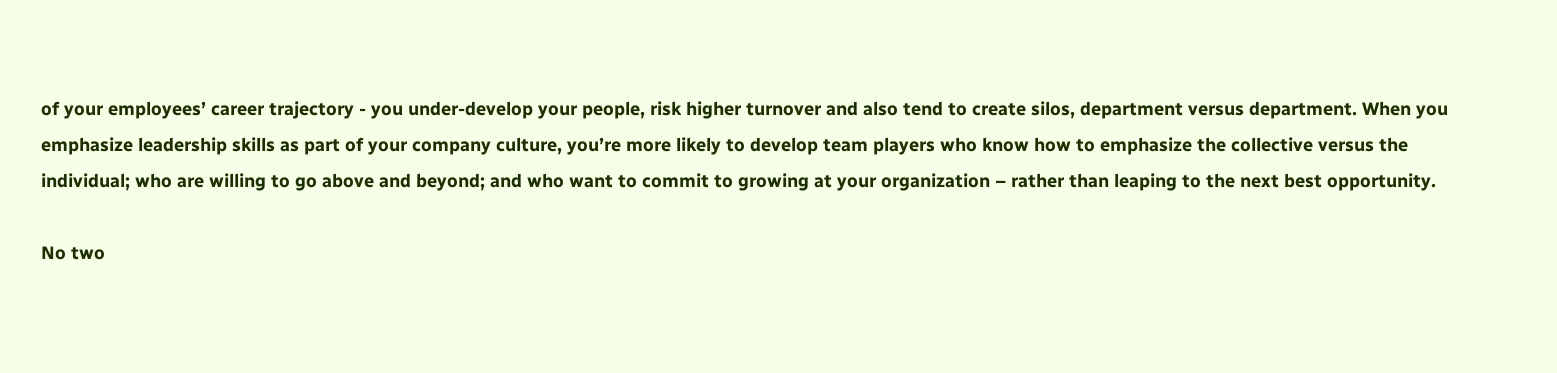of your employees’ career trajectory - you under-develop your people, risk higher turnover and also tend to create silos, department versus department. When you emphasize leadership skills as part of your company culture, you’re more likely to develop team players who know how to emphasize the collective versus the individual; who are willing to go above and beyond; and who want to commit to growing at your organization – rather than leaping to the next best opportunity.

No two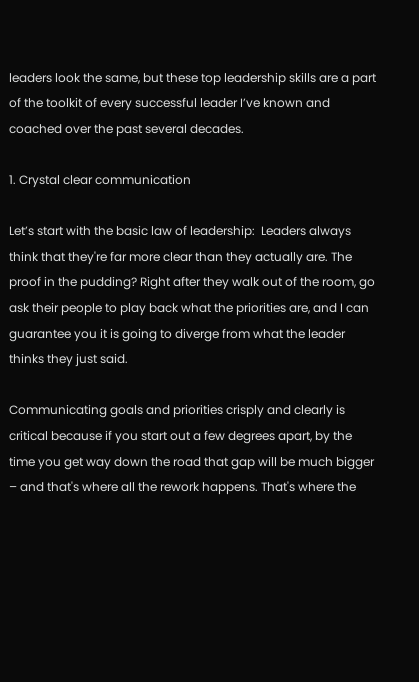leaders look the same, but these top leadership skills are a part of the toolkit of every successful leader I’ve known and coached over the past several decades.

1. Crystal clear communication

Let’s start with the basic law of leadership:  Leaders always think that they're far more clear than they actually are. The proof in the pudding? Right after they walk out of the room, go ask their people to play back what the priorities are, and I can guarantee you it is going to diverge from what the leader thinks they just said.

Communicating goals and priorities crisply and clearly is critical because if you start out a few degrees apart, by the time you get way down the road that gap will be much bigger – and that's where all the rework happens. That's where the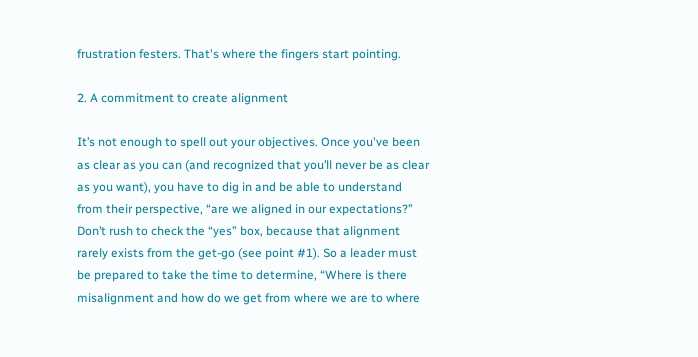frustration festers. That's where the fingers start pointing.

2. A commitment to create alignment

It’s not enough to spell out your objectives. Once you've been as clear as you can (and recognized that you’ll never be as clear as you want), you have to dig in and be able to understand from their perspective, “are we aligned in our expectations?” Don’t rush to check the “yes” box, because that alignment rarely exists from the get-go (see point #1). So a leader must be prepared to take the time to determine, “Where is there misalignment and how do we get from where we are to where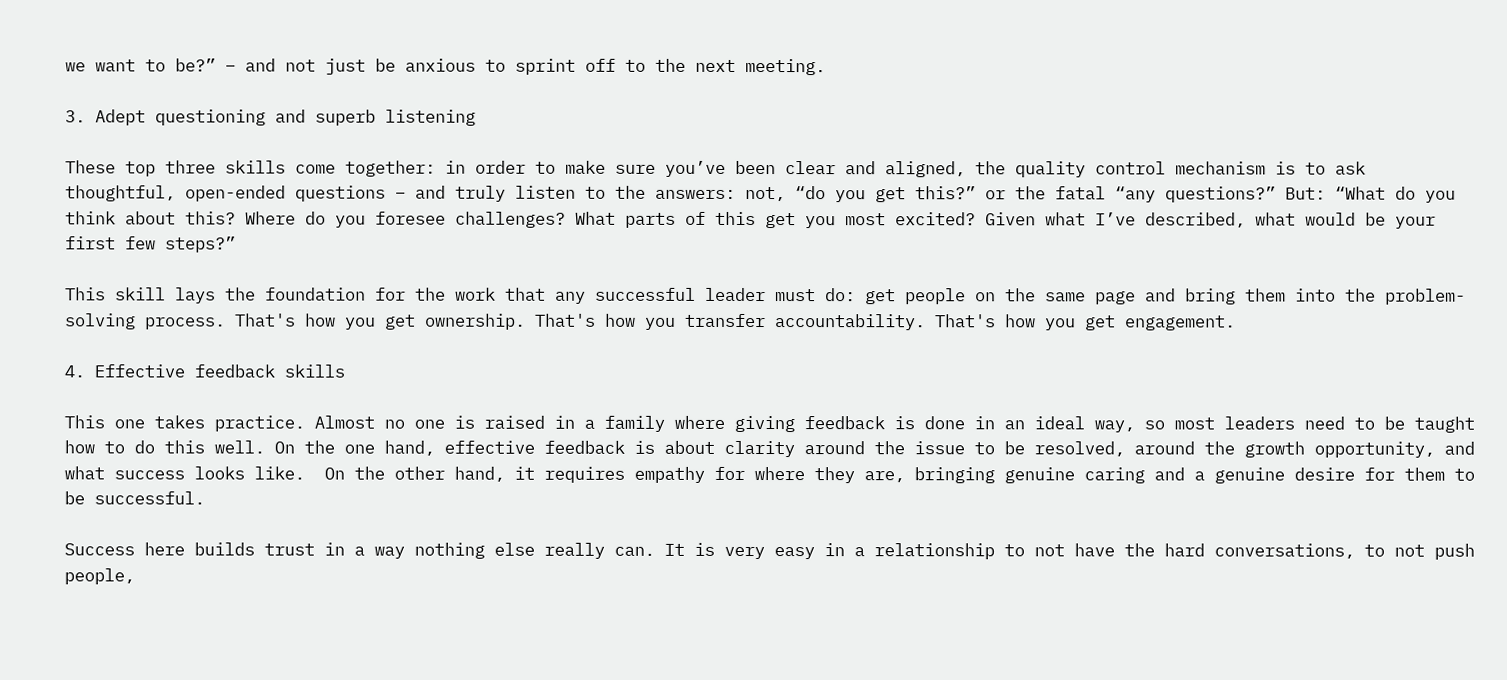we want to be?” – and not just be anxious to sprint off to the next meeting.

3. Adept questioning and superb listening

These top three skills come together: in order to make sure you’ve been clear and aligned, the quality control mechanism is to ask thoughtful, open-ended questions – and truly listen to the answers: not, “do you get this?” or the fatal “any questions?” But: “What do you think about this? Where do you foresee challenges? What parts of this get you most excited? Given what I’ve described, what would be your first few steps?”

This skill lays the foundation for the work that any successful leader must do: get people on the same page and bring them into the problem-solving process. That's how you get ownership. That's how you transfer accountability. That's how you get engagement.

4. Effective feedback skills

This one takes practice. Almost no one is raised in a family where giving feedback is done in an ideal way, so most leaders need to be taught how to do this well. On the one hand, effective feedback is about clarity around the issue to be resolved, around the growth opportunity, and what success looks like.  On the other hand, it requires empathy for where they are, bringing genuine caring and a genuine desire for them to be successful.

Success here builds trust in a way nothing else really can. It is very easy in a relationship to not have the hard conversations, to not push people,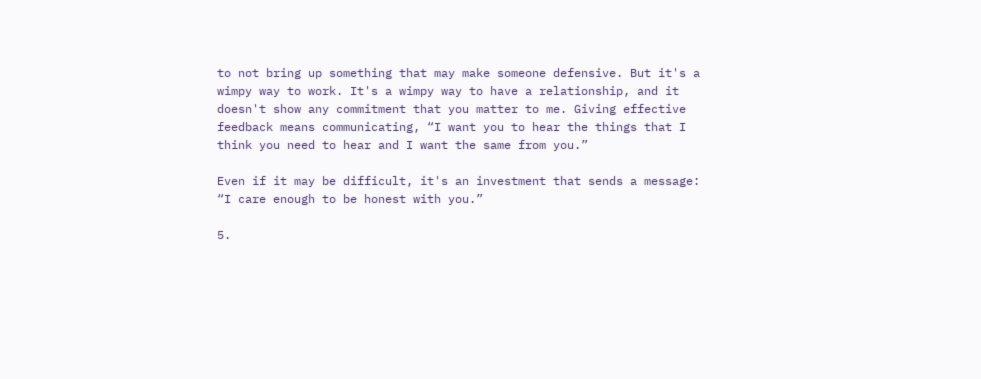to not bring up something that may make someone defensive. But it's a wimpy way to work. It's a wimpy way to have a relationship, and it doesn't show any commitment that you matter to me. Giving effective feedback means communicating, “I want you to hear the things that I think you need to hear and I want the same from you.”

Even if it may be difficult, it's an investment that sends a message: “I care enough to be honest with you.”

5.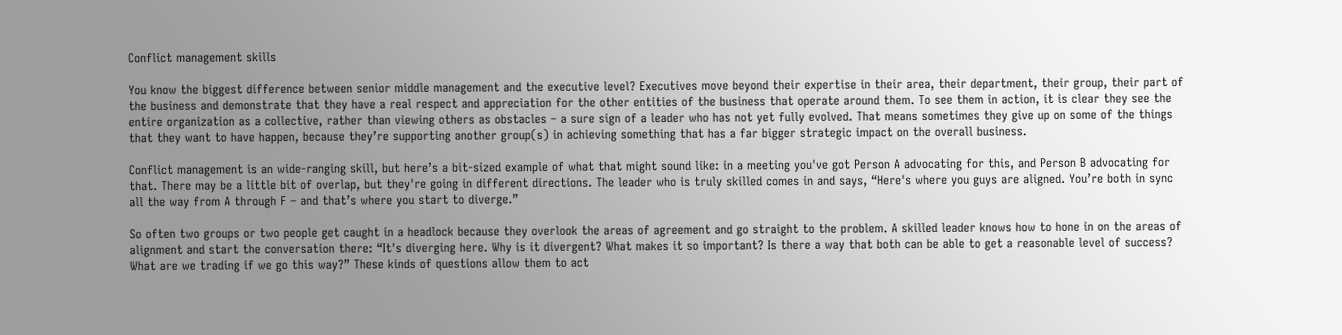Conflict management skills

You know the biggest difference between senior middle management and the executive level? Executives move beyond their expertise in their area, their department, their group, their part of the business and demonstrate that they have a real respect and appreciation for the other entities of the business that operate around them. To see them in action, it is clear they see the entire organization as a collective, rather than viewing others as obstacles – a sure sign of a leader who has not yet fully evolved. That means sometimes they give up on some of the things that they want to have happen, because they’re supporting another group(s) in achieving something that has a far bigger strategic impact on the overall business.

Conflict management is an wide-ranging skill, but here’s a bit-sized example of what that might sound like: in a meeting you've got Person A advocating for this, and Person B advocating for that. There may be a little bit of overlap, but they're going in different directions. The leader who is truly skilled comes in and says, “Here's where you guys are aligned. You’re both in sync all the way from A through F – and that’s where you start to diverge.”

So often two groups or two people get caught in a headlock because they overlook the areas of agreement and go straight to the problem. A skilled leader knows how to hone in on the areas of alignment and start the conversation there: “It's diverging here. Why is it divergent? What makes it so important? Is there a way that both can be able to get a reasonable level of success? What are we trading if we go this way?” These kinds of questions allow them to act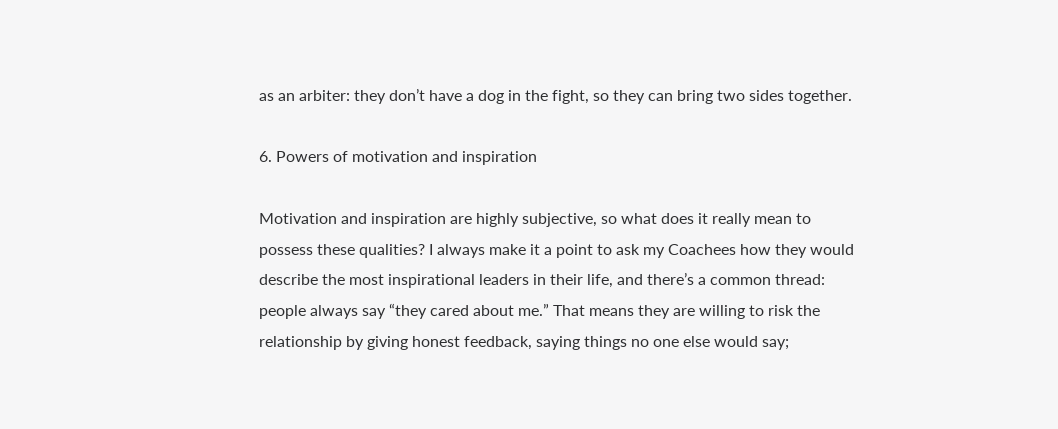as an arbiter: they don’t have a dog in the fight, so they can bring two sides together.

6. Powers of motivation and inspiration

Motivation and inspiration are highly subjective, so what does it really mean to possess these qualities? I always make it a point to ask my Coachees how they would describe the most inspirational leaders in their life, and there’s a common thread: people always say “they cared about me.” That means they are willing to risk the relationship by giving honest feedback, saying things no one else would say;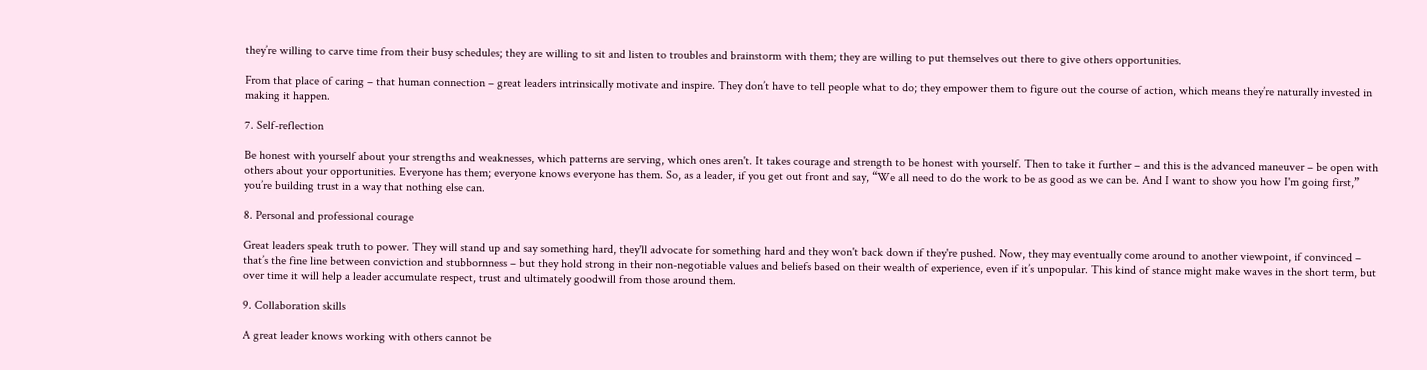they’re willing to carve time from their busy schedules; they are willing to sit and listen to troubles and brainstorm with them; they are willing to put themselves out there to give others opportunities.

From that place of caring – that human connection – great leaders intrinsically motivate and inspire. They don’t have to tell people what to do; they empower them to figure out the course of action, which means they’re naturally invested in making it happen.

7. Self-reflection

Be honest with yourself about your strengths and weaknesses, which patterns are serving, which ones aren't. It takes courage and strength to be honest with yourself. Then to take it further – and this is the advanced maneuver – be open with others about your opportunities. Everyone has them; everyone knows everyone has them. So, as a leader, if you get out front and say, “We all need to do the work to be as good as we can be. And I want to show you how I'm going first,” you’re building trust in a way that nothing else can.

8. Personal and professional courage

Great leaders speak truth to power. They will stand up and say something hard, they'll advocate for something hard and they won't back down if they're pushed. Now, they may eventually come around to another viewpoint, if convinced – that’s the fine line between conviction and stubbornness – but they hold strong in their non-negotiable values and beliefs based on their wealth of experience, even if it’s unpopular. This kind of stance might make waves in the short term, but over time it will help a leader accumulate respect, trust and ultimately goodwill from those around them.

9. Collaboration skills

A great leader knows working with others cannot be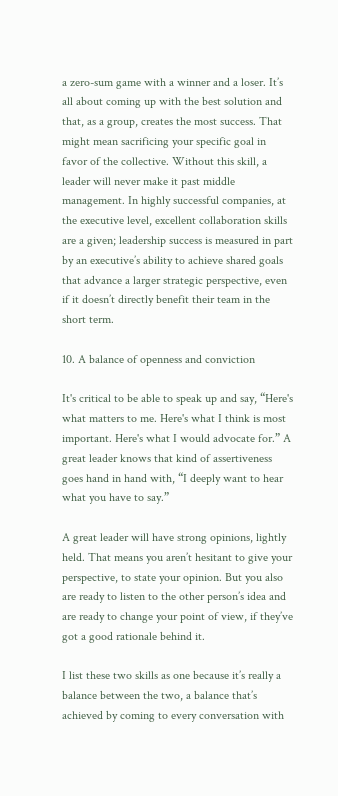a zero-sum game with a winner and a loser. It’s all about coming up with the best solution and that, as a group, creates the most success. That might mean sacrificing your specific goal in favor of the collective. Without this skill, a leader will never make it past middle management. In highly successful companies, at the executive level, excellent collaboration skills are a given; leadership success is measured in part by an executive’s ability to achieve shared goals that advance a larger strategic perspective, even if it doesn’t directly benefit their team in the short term.

10. A balance of openness and conviction

It's critical to be able to speak up and say, “Here's what matters to me. Here's what I think is most important. Here's what I would advocate for.” A great leader knows that kind of assertiveness goes hand in hand with, “I deeply want to hear what you have to say.”

A great leader will have strong opinions, lightly held. That means you aren’t hesitant to give your perspective, to state your opinion. But you also are ready to listen to the other person’s idea and are ready to change your point of view, if they’ve got a good rationale behind it.

I list these two skills as one because it’s really a balance between the two, a balance that’s achieved by coming to every conversation with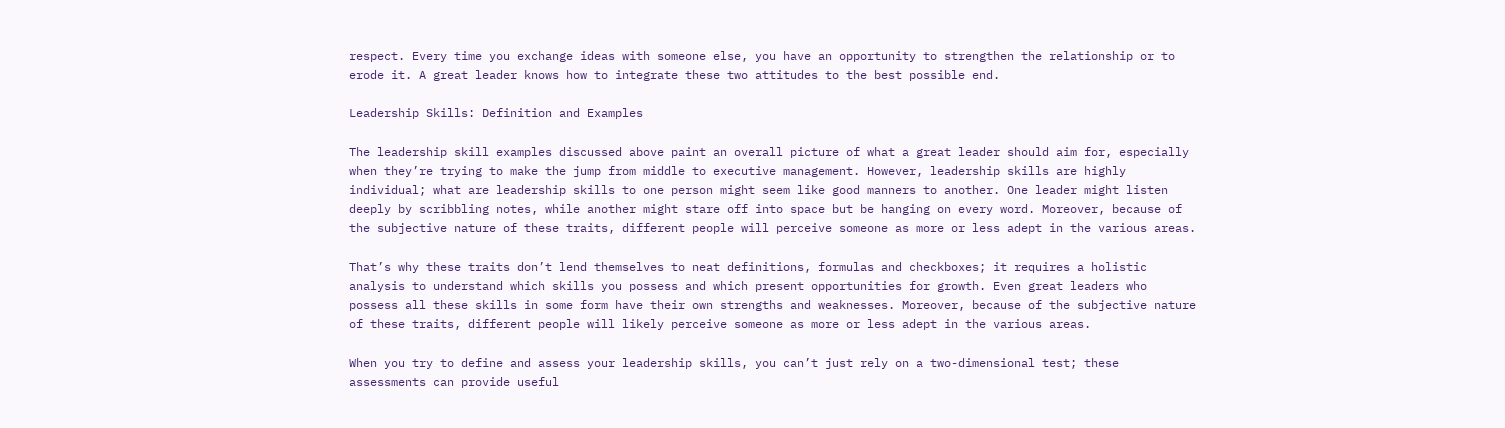respect. Every time you exchange ideas with someone else, you have an opportunity to strengthen the relationship or to erode it. A great leader knows how to integrate these two attitudes to the best possible end.

Leadership Skills: Definition and Examples

The leadership skill examples discussed above paint an overall picture of what a great leader should aim for, especially when they’re trying to make the jump from middle to executive management. However, leadership skills are highly individual; what are leadership skills to one person might seem like good manners to another. One leader might listen deeply by scribbling notes, while another might stare off into space but be hanging on every word. Moreover, because of the subjective nature of these traits, different people will perceive someone as more or less adept in the various areas.

That’s why these traits don’t lend themselves to neat definitions, formulas and checkboxes; it requires a holistic analysis to understand which skills you possess and which present opportunities for growth. Even great leaders who possess all these skills in some form have their own strengths and weaknesses. Moreover, because of the subjective nature of these traits, different people will likely perceive someone as more or less adept in the various areas.

When you try to define and assess your leadership skills, you can’t just rely on a two-dimensional test; these assessments can provide useful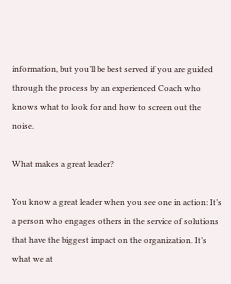information, but you’ll be best served if you are guided through the process by an experienced Coach who knows what to look for and how to screen out the noise.

What makes a great leader?

You know a great leader when you see one in action: It’s a person who engages others in the service of solutions that have the biggest impact on the organization. It’s what we at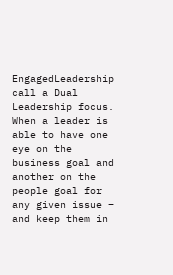EngagedLeadership call a Dual Leadership focus. When a leader is able to have one eye on the business goal and another on the people goal for any given issue – and keep them in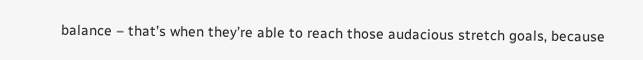balance – that’s when they’re able to reach those audacious stretch goals, because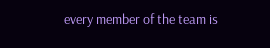every member of the team is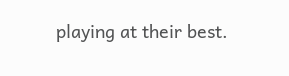playing at their best.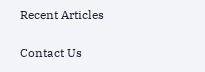Recent Articles

Contact Us